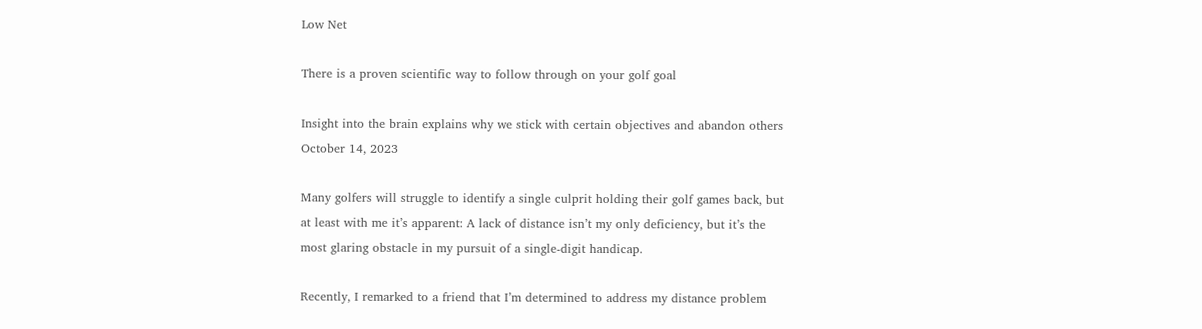Low Net

There is a proven scientific way to follow through on your golf goal

Insight into the brain explains why we stick with certain objectives and abandon others
October 14, 2023

Many golfers will struggle to identify a single culprit holding their golf games back, but at least with me it’s apparent: A lack of distance isn’t my only deficiency, but it’s the most glaring obstacle in my pursuit of a single-digit handicap.

Recently, I remarked to a friend that I’m determined to address my distance problem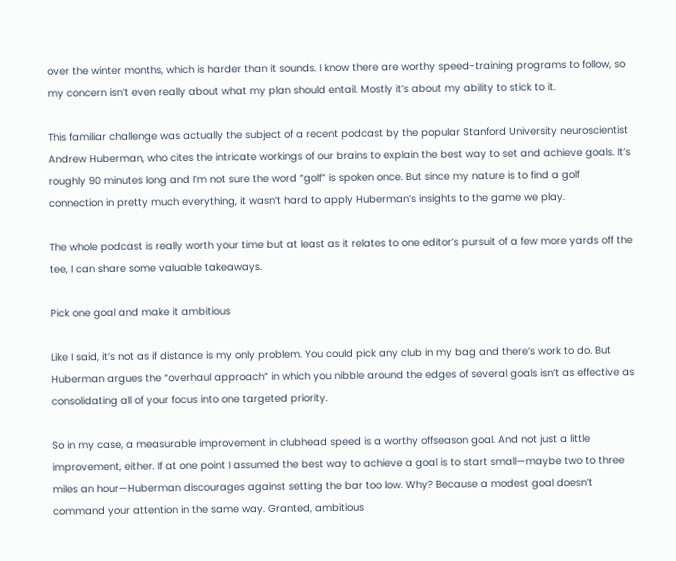over the winter months, which is harder than it sounds. I know there are worthy speed-training programs to follow, so my concern isn’t even really about what my plan should entail. Mostly it’s about my ability to stick to it.

This familiar challenge was actually the subject of a recent podcast by the popular Stanford University neuroscientist Andrew Huberman, who cites the intricate workings of our brains to explain the best way to set and achieve goals. It’s roughly 90 minutes long and I’m not sure the word “golf” is spoken once. But since my nature is to find a golf connection in pretty much everything, it wasn’t hard to apply Huberman’s insights to the game we play.

The whole podcast is really worth your time but at least as it relates to one editor’s pursuit of a few more yards off the tee, I can share some valuable takeaways.

Pick one goal and make it ambitious

Like I said, it’s not as if distance is my only problem. You could pick any club in my bag and there’s work to do. But Huberman argues the “overhaul approach” in which you nibble around the edges of several goals isn’t as effective as consolidating all of your focus into one targeted priority.

So in my case, a measurable improvement in clubhead speed is a worthy offseason goal. And not just a little improvement, either. If at one point I assumed the best way to achieve a goal is to start small—maybe two to three miles an hour—Huberman discourages against setting the bar too low. Why? Because a modest goal doesn’t command your attention in the same way. Granted, ambitious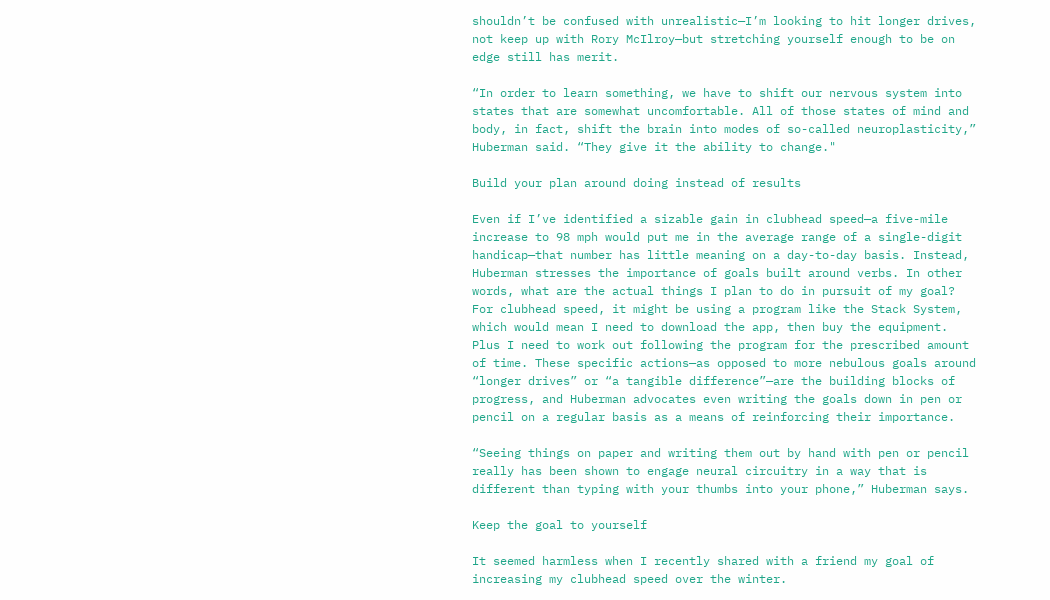shouldn’t be confused with unrealistic—I’m looking to hit longer drives, not keep up with Rory McIlroy—but stretching yourself enough to be on edge still has merit.

“In order to learn something, we have to shift our nervous system into states that are somewhat uncomfortable. All of those states of mind and body, in fact, shift the brain into modes of so-called neuroplasticity,” Huberman said. “They give it the ability to change."

Build your plan around doing instead of results

Even if I’ve identified a sizable gain in clubhead speed—a five-mile increase to 98 mph would put me in the average range of a single-digit handicap—that number has little meaning on a day-to-day basis. Instead, Huberman stresses the importance of goals built around verbs. In other words, what are the actual things I plan to do in pursuit of my goal? For clubhead speed, it might be using a program like the Stack System, which would mean I need to download the app, then buy the equipment. Plus I need to work out following the program for the prescribed amount of time. These specific actions—as opposed to more nebulous goals around “longer drives” or “a tangible difference”—are the building blocks of progress, and Huberman advocates even writing the goals down in pen or pencil on a regular basis as a means of reinforcing their importance.

“Seeing things on paper and writing them out by hand with pen or pencil really has been shown to engage neural circuitry in a way that is different than typing with your thumbs into your phone,” Huberman says.

Keep the goal to yourself

It seemed harmless when I recently shared with a friend my goal of increasing my clubhead speed over the winter.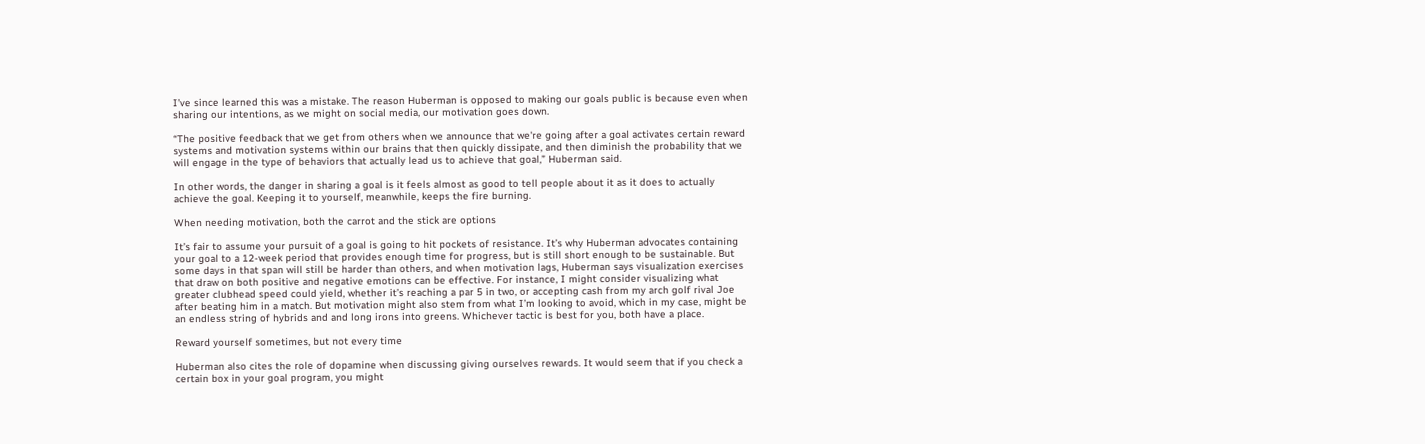I’ve since learned this was a mistake. The reason Huberman is opposed to making our goals public is because even when sharing our intentions, as we might on social media, our motivation goes down.

“The positive feedback that we get from others when we announce that we're going after a goal activates certain reward systems and motivation systems within our brains that then quickly dissipate, and then diminish the probability that we will engage in the type of behaviors that actually lead us to achieve that goal,” Huberman said.

In other words, the danger in sharing a goal is it feels almost as good to tell people about it as it does to actually achieve the goal. Keeping it to yourself, meanwhile, keeps the fire burning.

When needing motivation, both the carrot and the stick are options

It’s fair to assume your pursuit of a goal is going to hit pockets of resistance. It’s why Huberman advocates containing your goal to a 12-week period that provides enough time for progress, but is still short enough to be sustainable. But some days in that span will still be harder than others, and when motivation lags, Huberman says visualization exercises that draw on both positive and negative emotions can be effective. For instance, I might consider visualizing what greater clubhead speed could yield, whether it’s reaching a par 5 in two, or accepting cash from my arch golf rival Joe after beating him in a match. But motivation might also stem from what I’m looking to avoid, which in my case, might be an endless string of hybrids and and long irons into greens. Whichever tactic is best for you, both have a place.

Reward yourself sometimes, but not every time

Huberman also cites the role of dopamine when discussing giving ourselves rewards. It would seem that if you check a certain box in your goal program, you might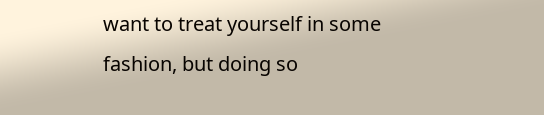want to treat yourself in some fashion, but doing so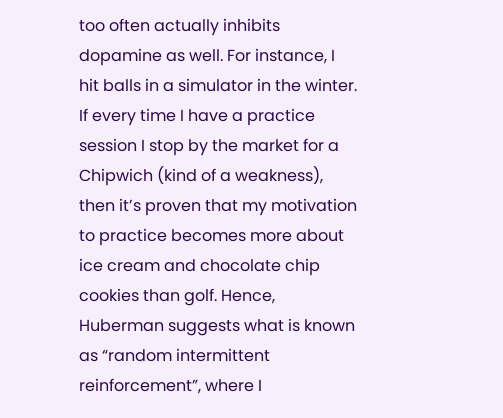too often actually inhibits dopamine as well. For instance, I hit balls in a simulator in the winter. If every time I have a practice session I stop by the market for a Chipwich (kind of a weakness), then it’s proven that my motivation to practice becomes more about ice cream and chocolate chip cookies than golf. Hence, Huberman suggests what is known as “random intermittent reinforcement”, where I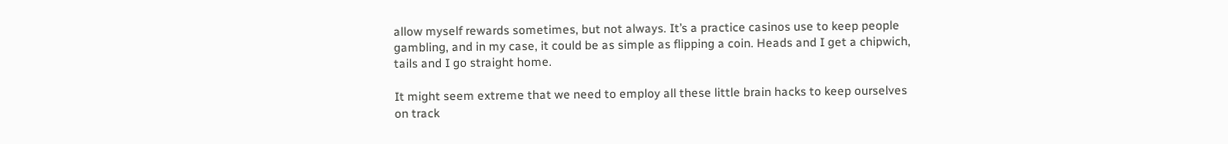allow myself rewards sometimes, but not always. It’s a practice casinos use to keep people gambling, and in my case, it could be as simple as flipping a coin. Heads and I get a chipwich, tails and I go straight home.

It might seem extreme that we need to employ all these little brain hacks to keep ourselves on track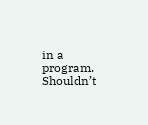in a program. Shouldn’t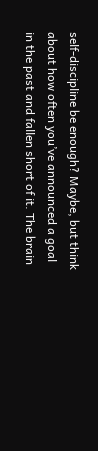self-discipline be enough? Maybe, but think about how often you’ve announced a goal in the past and fallen short of it. The brain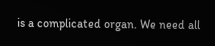is a complicated organ. We need all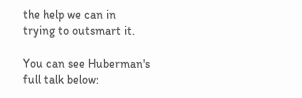the help we can in trying to outsmart it.

You can see Huberman's full talk below: